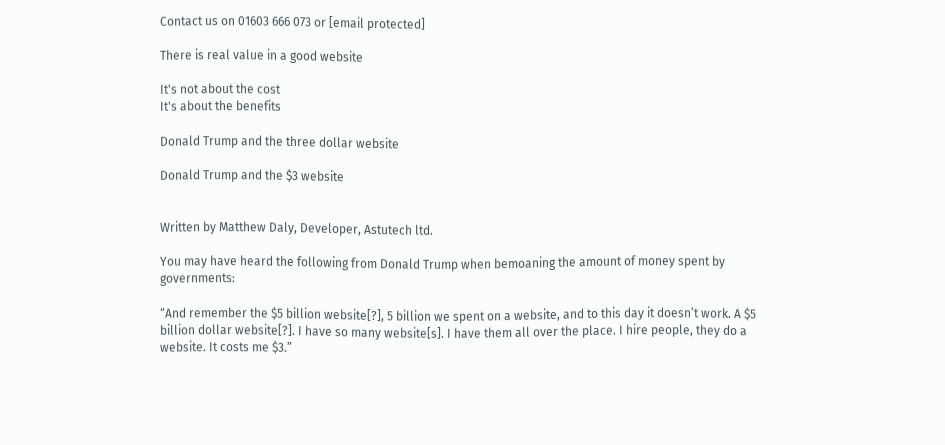Contact us on 01603 666 073 or [email protected]

There is real value in a good website

It's not about the cost
It's about the benefits

Donald Trump and the three dollar website

Donald Trump and the $3 website


Written by Matthew Daly, Developer, Astutech ltd.

You may have heard the following from Donald Trump when bemoaning the amount of money spent by governments:

“And remember the $5 billion website[?], 5 billion we spent on a website, and to this day it doesn’t work. A $5 billion dollar website[?]. I have so many website[s]. I have them all over the place. I hire people, they do a website. It costs me $3.”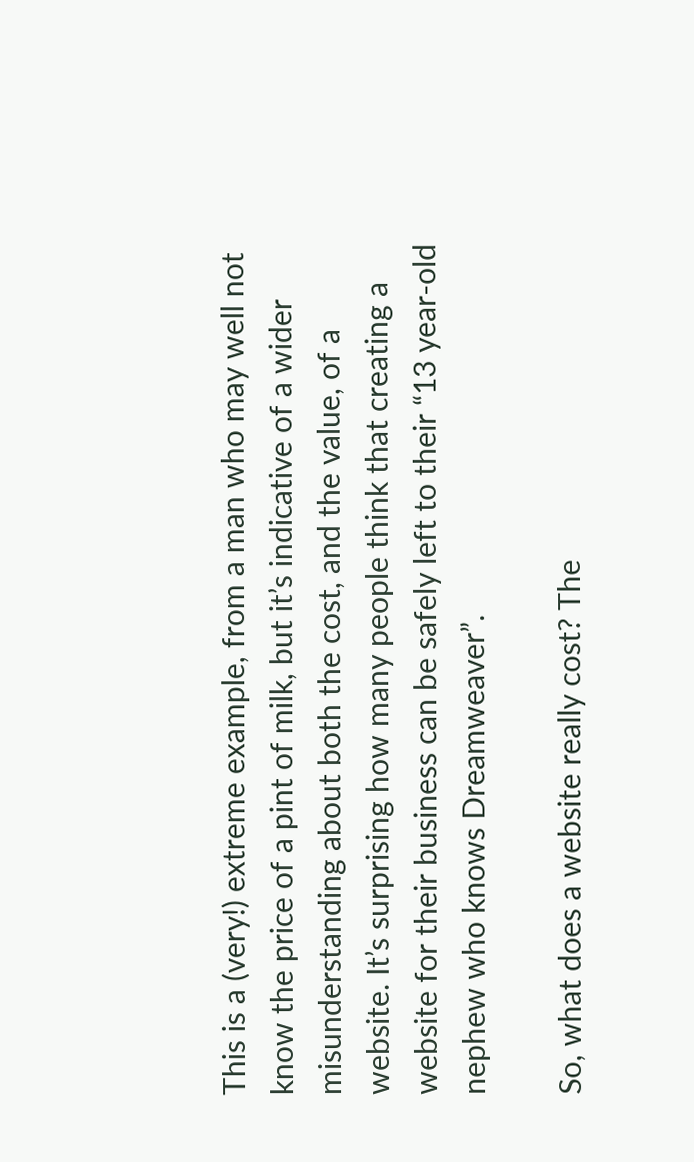This is a (very!) extreme example, from a man who may well not know the price of a pint of milk, but it’s indicative of a wider misunderstanding about both the cost, and the value, of a website. It’s surprising how many people think that creating a website for their business can be safely left to their “13 year-old nephew who knows Dreamweaver”.

So, what does a website really cost? The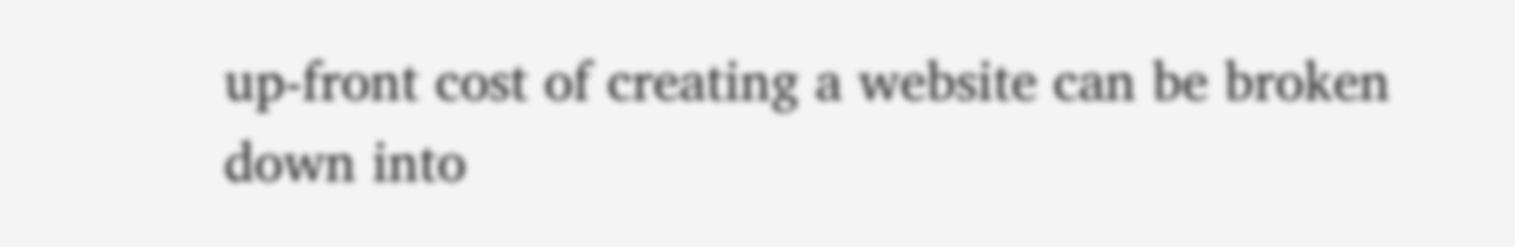up-front cost of creating a website can be broken down into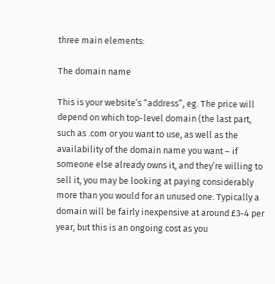three main elements:

The domain name

This is your website’s “address”, eg. The price will depend on which top-level domain (the last part, such as .com or you want to use, as well as the availability of the domain name you want – if someone else already owns it, and they’re willing to sell it, you may be looking at paying considerably more than you would for an unused one. Typically a domain will be fairly inexpensive at around £3-4 per year, but this is an ongoing cost as you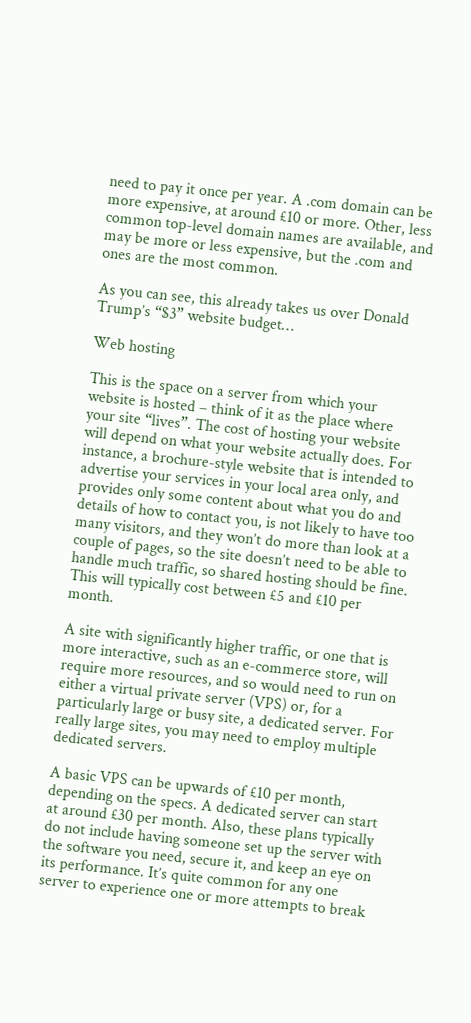need to pay it once per year. A .com domain can be more expensive, at around £10 or more. Other, less common top-level domain names are available, and may be more or less expensive, but the .com and ones are the most common.

As you can see, this already takes us over Donald Trump’s “$3” website budget…

Web hosting

This is the space on a server from which your website is hosted – think of it as the place where your site “lives”. The cost of hosting your website will depend on what your website actually does. For instance, a brochure-style website that is intended to advertise your services in your local area only, and provides only some content about what you do and details of how to contact you, is not likely to have too many visitors, and they won’t do more than look at a couple of pages, so the site doesn’t need to be able to handle much traffic, so shared hosting should be fine. This will typically cost between £5 and £10 per month.

A site with significantly higher traffic, or one that is more interactive, such as an e-commerce store, will require more resources, and so would need to run on either a virtual private server (VPS) or, for a particularly large or busy site, a dedicated server. For really large sites, you may need to employ multiple dedicated servers.

A basic VPS can be upwards of £10 per month, depending on the specs. A dedicated server can start at around £30 per month. Also, these plans typically do not include having someone set up the server with the software you need, secure it, and keep an eye on its performance. It’s quite common for any one server to experience one or more attempts to break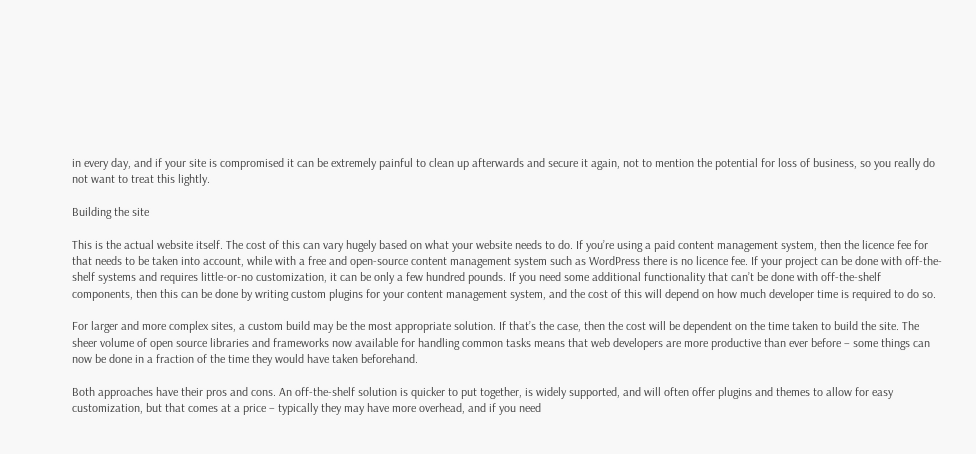in every day, and if your site is compromised it can be extremely painful to clean up afterwards and secure it again, not to mention the potential for loss of business, so you really do not want to treat this lightly.

Building the site

This is the actual website itself. The cost of this can vary hugely based on what your website needs to do. If you’re using a paid content management system, then the licence fee for that needs to be taken into account, while with a free and open-source content management system such as WordPress there is no licence fee. If your project can be done with off-the-shelf systems and requires little-or-no customization, it can be only a few hundred pounds. If you need some additional functionality that can’t be done with off-the-shelf components, then this can be done by writing custom plugins for your content management system, and the cost of this will depend on how much developer time is required to do so.

For larger and more complex sites, a custom build may be the most appropriate solution. If that’s the case, then the cost will be dependent on the time taken to build the site. The sheer volume of open source libraries and frameworks now available for handling common tasks means that web developers are more productive than ever before – some things can now be done in a fraction of the time they would have taken beforehand.

Both approaches have their pros and cons. An off-the-shelf solution is quicker to put together, is widely supported, and will often offer plugins and themes to allow for easy customization, but that comes at a price – typically they may have more overhead, and if you need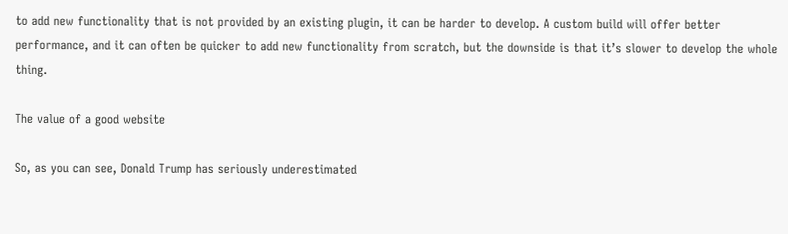to add new functionality that is not provided by an existing plugin, it can be harder to develop. A custom build will offer better performance, and it can often be quicker to add new functionality from scratch, but the downside is that it’s slower to develop the whole thing.

The value of a good website

So, as you can see, Donald Trump has seriously underestimated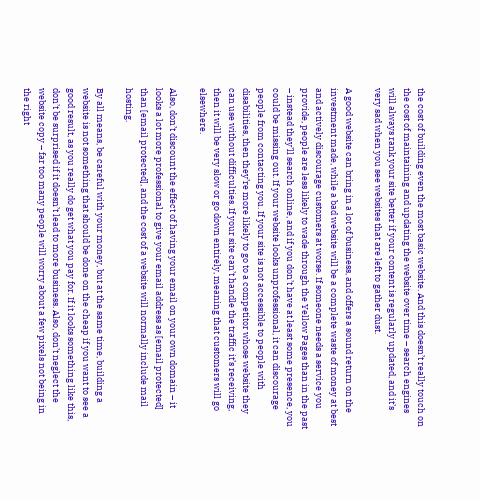the cost of building even the most basic website. And this doesn’t really touch on the cost of maintaining and updating the website over time – search engines will always rank your site better if your content is regularly updated, and it’s very sad when you see websites that are left to gather dust.

A good website can bring in a lot of business, and offers a sound return on the investment made, while a bad website will be a complete waste of money at best and actively discourage customers at worse. If someone needs a service you provide, people are less likely to wade through the Yellow Pages than in the past – instead they’ll search online, and if you don’t have at least some presence, you could be missing out. If your website looks unprofessional, it can discourage people from contacting you. If your site is not accessible to people with disabilities, then they’re more likely to go to a competitor whose website they can use without difficulties. If your site can’t handle the traffic it’s receiving, then it will be very slow or go down entirely, meaning that customers will go elsewhere.

Also, don’t discount the effect of having your email on your own domain – it looks a lot more professional to give your email address as [email protected] than [email protected], and the cost of a website will normally include mail hosting.

By all means, be careful with your money, but at the same time, building a website is not something that should be done on the cheap if you want to see a good result, as you really do get what you pay for. If it looks something like this, don’t be surprised if it doesn’t lead to more business. Also, don’t neglect the website copy – far too many people will worry about a few pixels not being in the right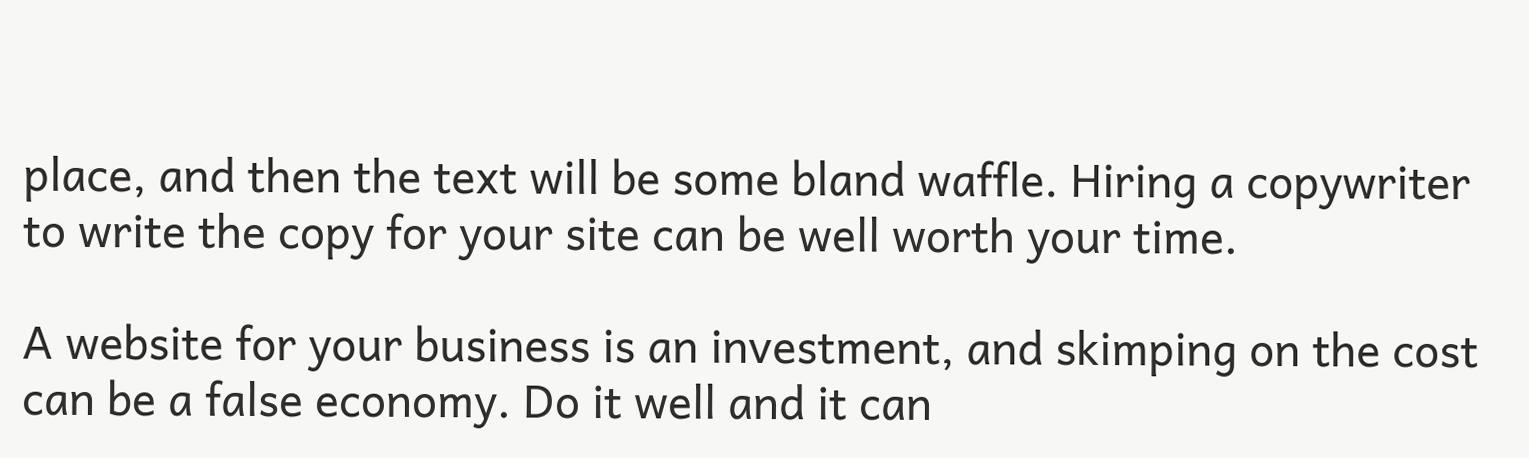place, and then the text will be some bland waffle. Hiring a copywriter to write the copy for your site can be well worth your time.

A website for your business is an investment, and skimping on the cost can be a false economy. Do it well and it can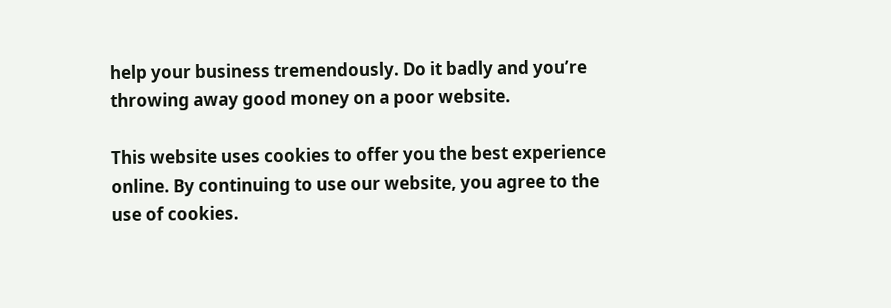help your business tremendously. Do it badly and you’re throwing away good money on a poor website.

This website uses cookies to offer you the best experience online. By continuing to use our website, you agree to the use of cookies.